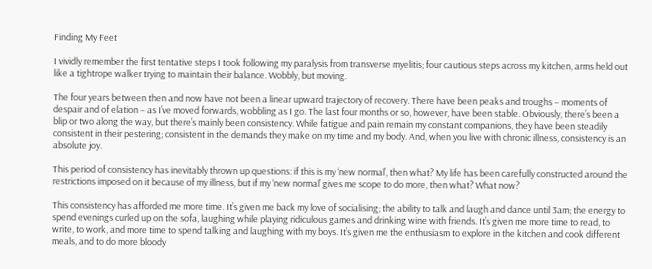Finding My Feet

I vividly remember the first tentative steps I took following my paralysis from transverse myelitis; four cautious steps across my kitchen, arms held out like a tightrope walker trying to maintain their balance. Wobbly, but moving.

The four years between then and now have not been a linear upward trajectory of recovery. There have been peaks and troughs – moments of despair and of elation – as I’ve moved forwards, wobbling as I go. The last four months or so, however, have been stable. Obviously, there’s been a blip or two along the way, but there’s mainly been consistency. While fatigue and pain remain my constant companions, they have been steadily consistent in their pestering; consistent in the demands they make on my time and my body. And, when you live with chronic illness, consistency is an absolute joy.

This period of consistency has inevitably thrown up questions: if this is my ‘new normal’, then what? My life has been carefully constructed around the restrictions imposed on it because of my illness, but if my ‘new normal’ gives me scope to do more, then what? What now?

This consistency has afforded me more time. It’s given me back my love of socialising; the ability to talk and laugh and dance until 3am; the energy to spend evenings curled up on the sofa, laughing while playing ridiculous games and drinking wine with friends. It’s given me more time to read, to write, to work, and more time to spend talking and laughing with my boys. It’s given me the enthusiasm to explore in the kitchen and cook different meals, and to do more bloody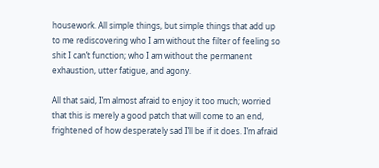housework. All simple things, but simple things that add up to me rediscovering who I am without the filter of feeling so shit I can’t function; who I am without the permanent exhaustion, utter fatigue, and agony.

All that said, I’m almost afraid to enjoy it too much; worried that this is merely a good patch that will come to an end, frightened of how desperately sad I’ll be if it does. I’m afraid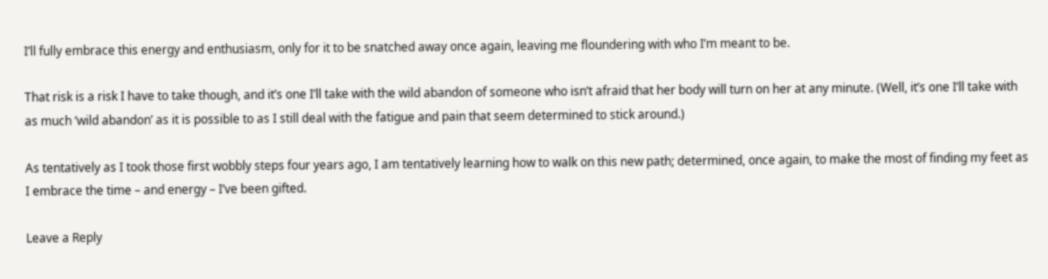I’ll fully embrace this energy and enthusiasm, only for it to be snatched away once again, leaving me floundering with who I’m meant to be.

That risk is a risk I have to take though, and it’s one I’ll take with the wild abandon of someone who isn’t afraid that her body will turn on her at any minute. (Well, it’s one I’ll take with as much ‘wild abandon’ as it is possible to as I still deal with the fatigue and pain that seem determined to stick around.)

As tentatively as I took those first wobbly steps four years ago, I am tentatively learning how to walk on this new path; determined, once again, to make the most of finding my feet as I embrace the time – and energy – I’ve been gifted.

Leave a Reply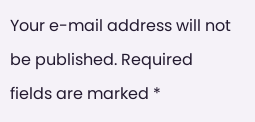Your e-mail address will not be published. Required fields are marked *